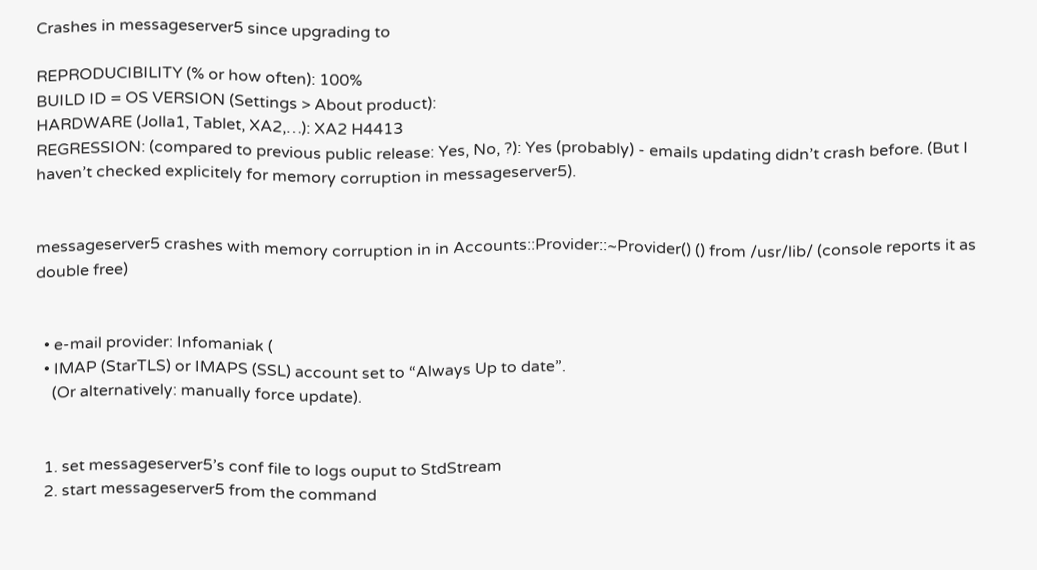Crashes in messageserver5 since upgrading to

REPRODUCIBILITY (% or how often): 100%
BUILD ID = OS VERSION (Settings > About product):
HARDWARE (Jolla1, Tablet, XA2,…): XA2 H4413
REGRESSION: (compared to previous public release: Yes, No, ?): Yes (probably) - emails updating didn’t crash before. (But I haven’t checked explicitely for memory corruption in messageserver5).


messageserver5 crashes with memory corruption in in Accounts::Provider::~Provider() () from /usr/lib/ (console reports it as double free)


  • e-mail provider: Infomaniak (
  • IMAP (StarTLS) or IMAPS (SSL) account set to “Always Up to date”.
    (Or alternatively: manually force update).


  1. set messageserver5’s conf file to logs ouput to StdStream
  2. start messageserver5 from the command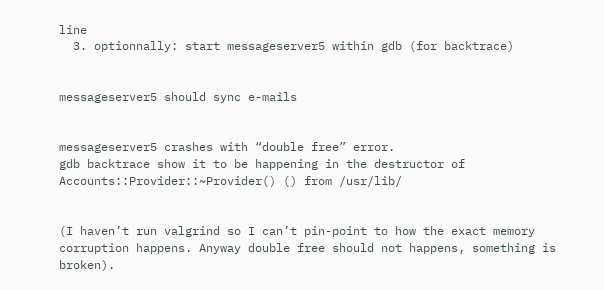line
  3. optionnally: start messageserver5 within gdb (for backtrace)


messageserver5 should sync e-mails


messageserver5 crashes with “double free” error.
gdb backtrace show it to be happening in the destructor of Accounts::Provider::~Provider() () from /usr/lib/


(I haven’t run valgrind so I can’t pin-point to how the exact memory corruption happens. Anyway double free should not happens, something is broken).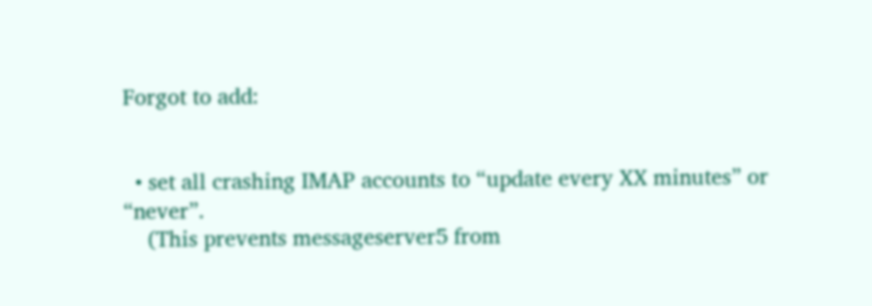Forgot to add:


  • set all crashing IMAP accounts to “update every XX minutes” or “never”.
    (This prevents messageserver5 from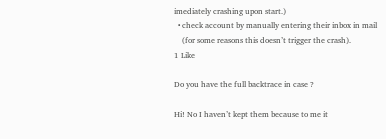imediately crashing upon start.)
  • check account by manually entering their inbox in mail
    (for some reasons this doesn’t trigger the crash).
1 Like

Do you have the full backtrace in case ?

Hi! No I haven’t kept them because to me it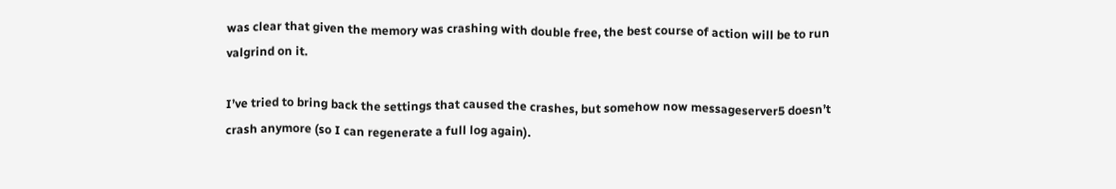was clear that given the memory was crashing with double free, the best course of action will be to run valgrind on it.

I’ve tried to bring back the settings that caused the crashes, but somehow now messageserver5 doesn’t crash anymore (so I can regenerate a full log again).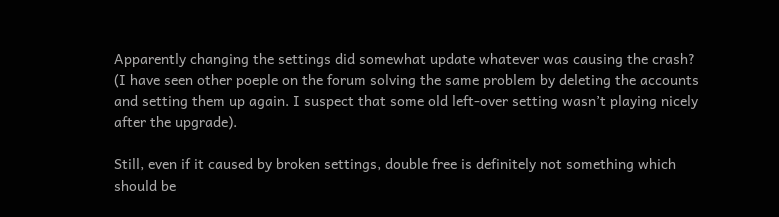Apparently changing the settings did somewhat update whatever was causing the crash? (I have seen other poeple on the forum solving the same problem by deleting the accounts and setting them up again. I suspect that some old left-over setting wasn’t playing nicely after the upgrade).

Still, even if it caused by broken settings, double free is definitely not something which should be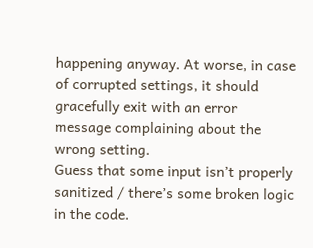happening anyway. At worse, in case of corrupted settings, it should gracefully exit with an error message complaining about the wrong setting.
Guess that some input isn’t properly sanitized / there’s some broken logic in the code.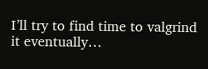I’ll try to find time to valgrind it eventually…